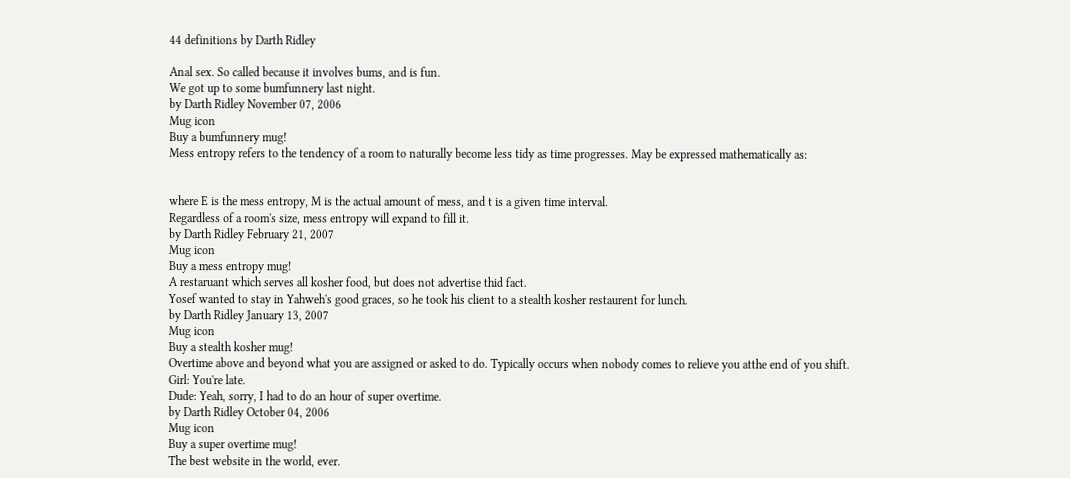44 definitions by Darth Ridley

Anal sex. So called because it involves bums, and is fun.
We got up to some bumfunnery last night.
by Darth Ridley November 07, 2006
Mug icon
Buy a bumfunnery mug!
Mess entropy refers to the tendency of a room to naturally become less tidy as time progresses. May be expressed mathematically as:


where E is the mess entropy, M is the actual amount of mess, and t is a given time interval.
Regardless of a room's size, mess entropy will expand to fill it.
by Darth Ridley February 21, 2007
Mug icon
Buy a mess entropy mug!
A restaruant which serves all kosher food, but does not advertise thid fact.
Yosef wanted to stay in Yahweh's good graces, so he took his client to a stealth kosher restaurent for lunch.
by Darth Ridley January 13, 2007
Mug icon
Buy a stealth kosher mug!
Overtime above and beyond what you are assigned or asked to do. Typically occurs when nobody comes to relieve you atthe end of you shift.
Girl: You're late.
Dude: Yeah, sorry, I had to do an hour of super overtime.
by Darth Ridley October 04, 2006
Mug icon
Buy a super overtime mug!
The best website in the world, ever.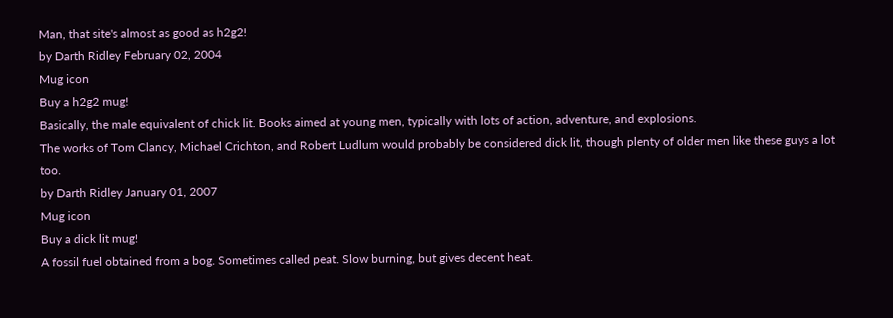Man, that site's almost as good as h2g2!
by Darth Ridley February 02, 2004
Mug icon
Buy a h2g2 mug!
Basically, the male equivalent of chick lit. Books aimed at young men, typically with lots of action, adventure, and explosions.
The works of Tom Clancy, Michael Crichton, and Robert Ludlum would probably be considered dick lit, though plenty of older men like these guys a lot too.
by Darth Ridley January 01, 2007
Mug icon
Buy a dick lit mug!
A fossil fuel obtained from a bog. Sometimes called peat. Slow burning, but gives decent heat.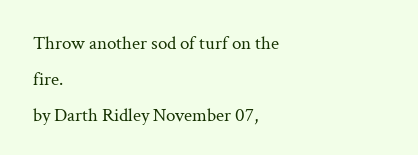Throw another sod of turf on the fire.
by Darth Ridley November 07,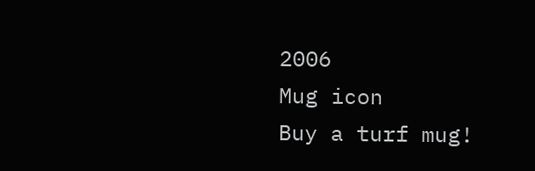2006
Mug icon
Buy a turf mug!